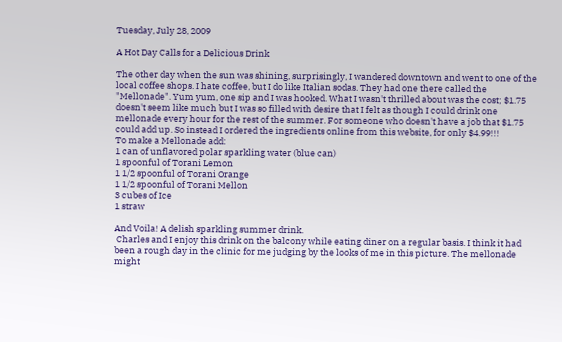Tuesday, July 28, 2009

A Hot Day Calls for a Delicious Drink

The other day when the sun was shining, surprisingly, I wandered downtown and went to one of the local coffee shops. I hate coffee, but I do like Italian sodas. They had one there called the "Mellonade". Yum yum, one sip and I was hooked. What I wasn't thrilled about was the cost; $1.75 doesn't seem like much but I was so filled with desire that I felt as though I could drink one mellonade every hour for the rest of the summer. For someone who doesn't have a job that $1.75 could add up. So instead I ordered the ingredients online from this website, for only $4.99!!!
To make a Mellonade add:
1 can of unflavored polar sparkling water (blue can)
1 spoonful of Torani Lemon
1 1/2 spoonful of Torani Orange
1 1/2 spoonful of Torani Mellon
3 cubes of Ice
1 straw

And Voila! A delish sparkling summer drink.
 Charles and I enjoy this drink on the balcony while eating diner on a regular basis. I think it had been a rough day in the clinic for me judging by the looks of me in this picture. The mellonade might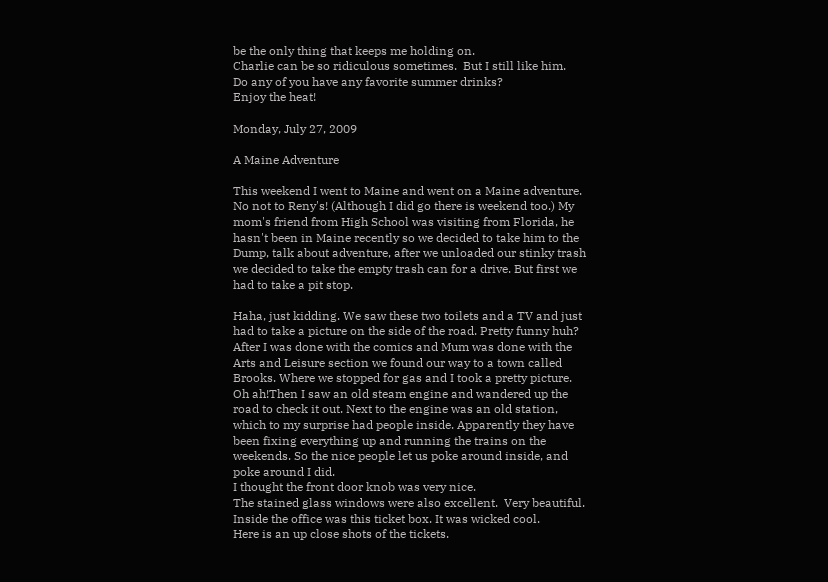be the only thing that keeps me holding on.
Charlie can be so ridiculous sometimes.  But I still like him.
Do any of you have any favorite summer drinks?
Enjoy the heat!

Monday, July 27, 2009

A Maine Adventure

This weekend I went to Maine and went on a Maine adventure. No not to Reny's! (Although I did go there is weekend too.) My mom's friend from High School was visiting from Florida, he hasn't been in Maine recently so we decided to take him to the Dump, talk about adventure, after we unloaded our stinky trash we decided to take the empty trash can for a drive. But first we had to take a pit stop.

Haha, just kidding. We saw these two toilets and a TV and just had to take a picture on the side of the road. Pretty funny huh? After I was done with the comics and Mum was done with the Arts and Leisure section we found our way to a town called Brooks. Where we stopped for gas and I took a pretty picture. Oh ah!Then I saw an old steam engine and wandered up the road to check it out. Next to the engine was an old station, which to my surprise had people inside. Apparently they have been fixing everything up and running the trains on the weekends. So the nice people let us poke around inside, and poke around I did.
I thought the front door knob was very nice.
The stained glass windows were also excellent.  Very beautiful.
Inside the office was this ticket box. It was wicked cool.
Here is an up close shots of the tickets.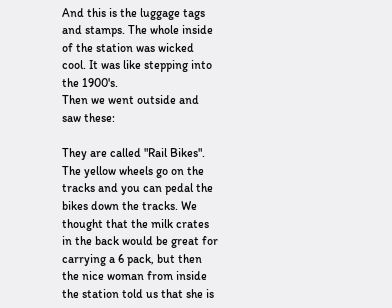And this is the luggage tags and stamps. The whole inside of the station was wicked cool. It was like stepping into the 1900's.
Then we went outside and saw these:

They are called "Rail Bikes". The yellow wheels go on the tracks and you can pedal the bikes down the tracks. We thought that the milk crates in the back would be great for carrying a 6 pack, but then the nice woman from inside the station told us that she is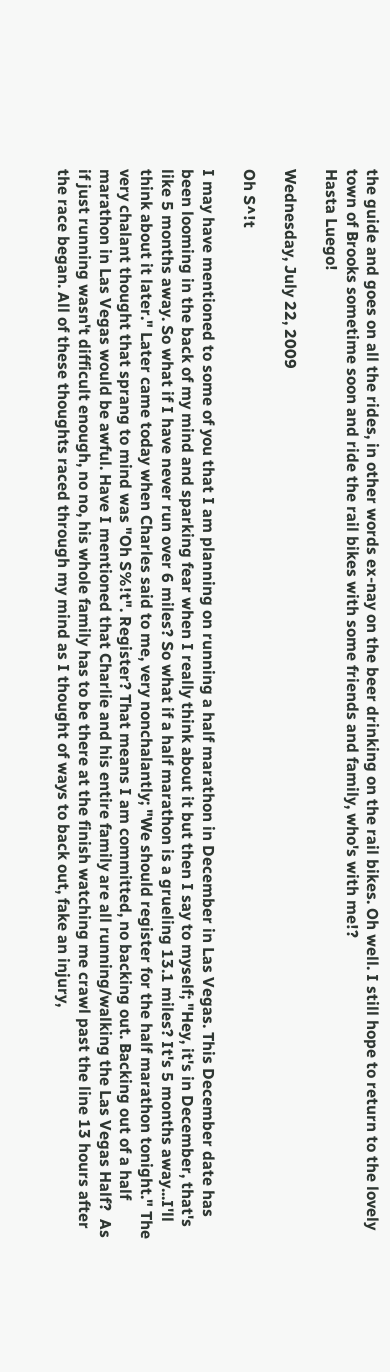the guide and goes on all the rides, in other words ex-nay on the beer drinking on the rail bikes. Oh well. I still hope to return to the lovely town of Brooks sometime soon and ride the rail bikes with some friends and family, who's with me!?
Hasta Luego!

Wednesday, July 22, 2009

Oh S^!t

I may have mentioned to some of you that I am planning on running a half marathon in December in Las Vegas. This December date has been looming in the back of my mind and sparking fear when I really think about it but then I say to myself; "Hey, it's in December, that's like 5 months away. So what if I have never run over 6 miles? So what if a half marathon is a grueling 13.1 miles? It's 5 months away...I'll think about it later." Later came today when Charles said to me, very nonchalantly; "We should register for the half marathon tonight." The very chalant thought that sprang to mind was "Oh S%!t". Register? That means I am committed, no backing out. Backing out of a half marathon in Las Vegas would be awful. Have I mentioned that Charlie and his entire family are all running/walking the Las Vegas Half?  As if just running wasn't difficult enough, no no, his whole family has to be there at the finish watching me crawl past the line 13 hours after the race began. All of these thoughts raced through my mind as I thought of ways to back out, fake an injury,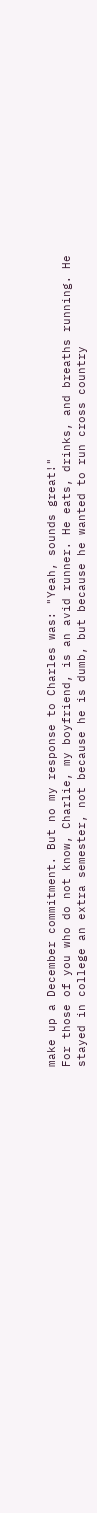make up a December commitment. But no my response to Charles was: "Yeah, sounds great!"
For those of you who do not know, Charlie, my boyfriend, is an avid runner. He eats, drinks, and breaths running. He stayed in college an extra semester, not because he is dumb, but because he wanted to run cross country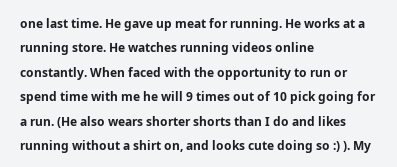one last time. He gave up meat for running. He works at a running store. He watches running videos online constantly. When faced with the opportunity to run or spend time with me he will 9 times out of 10 pick going for a run. (He also wears shorter shorts than I do and likes running without a shirt on, and looks cute doing so :) ). My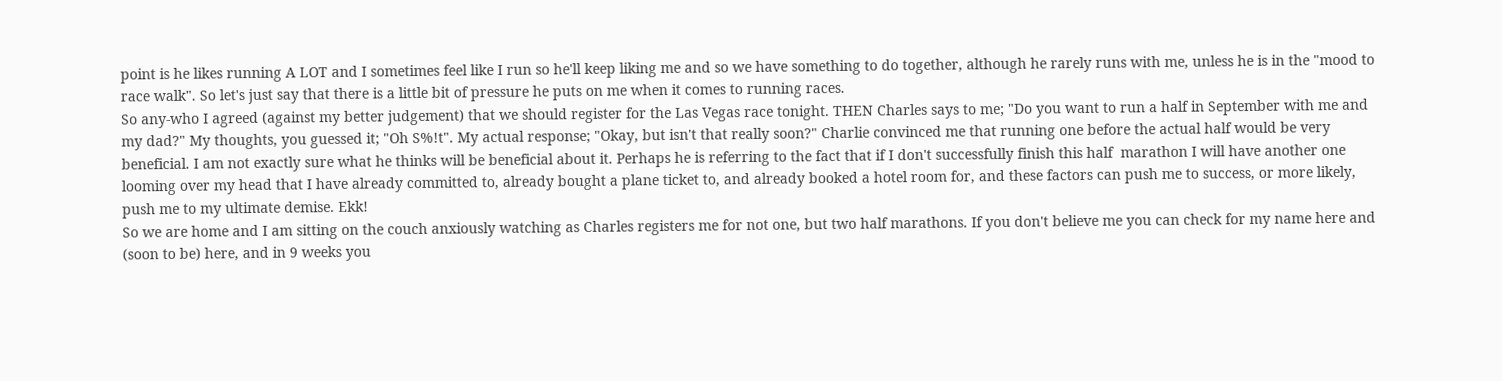point is he likes running A LOT and I sometimes feel like I run so he'll keep liking me and so we have something to do together, although he rarely runs with me, unless he is in the "mood to race walk". So let's just say that there is a little bit of pressure he puts on me when it comes to running races.
So any-who I agreed (against my better judgement) that we should register for the Las Vegas race tonight. THEN Charles says to me; "Do you want to run a half in September with me and my dad?" My thoughts, you guessed it; "Oh S%!t". My actual response; "Okay, but isn't that really soon?" Charlie convinced me that running one before the actual half would be very beneficial. I am not exactly sure what he thinks will be beneficial about it. Perhaps he is referring to the fact that if I don't successfully finish this half  marathon I will have another one looming over my head that I have already committed to, already bought a plane ticket to, and already booked a hotel room for, and these factors can push me to success, or more likely, push me to my ultimate demise. Ekk!
So we are home and I am sitting on the couch anxiously watching as Charles registers me for not one, but two half marathons. If you don't believe me you can check for my name here and (soon to be) here, and in 9 weeks you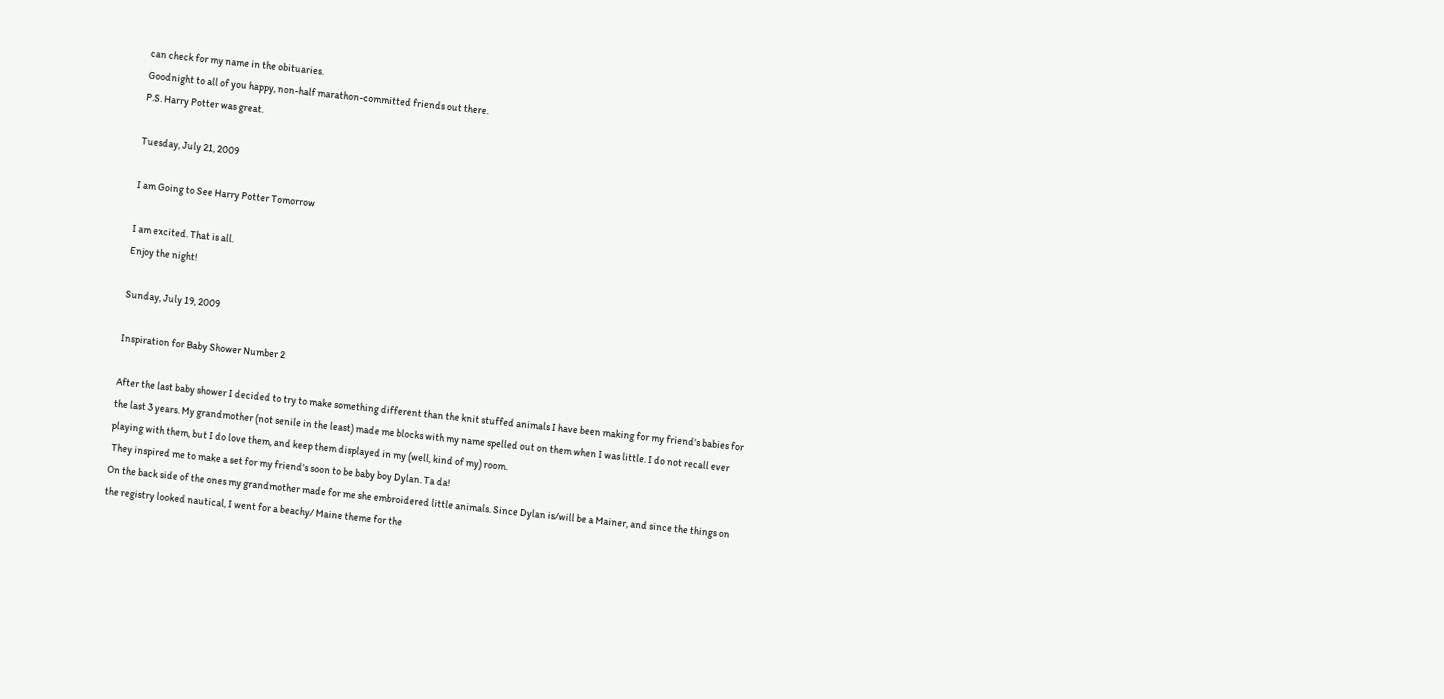can check for my name in the obituaries.
Goodnight to all of you happy, non-half marathon-committed friends out there.
P.S. Harry Potter was great.

Tuesday, July 21, 2009

I am Going to See Harry Potter Tomorrow

I am excited. That is all.
Enjoy the night!

Sunday, July 19, 2009

Inspiration for Baby Shower Number 2

After the last baby shower I decided to try to make something different than the knit stuffed animals I have been making for my friend's babies for the last 3 years. My grandmother (not senile in the least) made me blocks with my name spelled out on them when I was little. I do not recall ever playing with them, but I do love them, and keep them displayed in my (well, kind of my) room.
 They inspired me to make a set for my friend's soon to be baby boy Dylan. Ta da!
On the back side of the ones my grandmother made for me she embroidered little animals. Since Dylan is/will be a Mainer, and since the things on the registry looked nautical, I went for a beachy/ Maine theme for the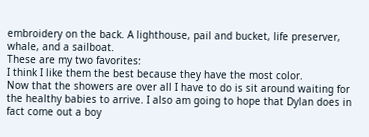embroidery on the back. A lighthouse, pail and bucket, life preserver, whale, and a sailboat.
These are my two favorites:
I think I like them the best because they have the most color.
Now that the showers are over all I have to do is sit around waiting for the healthy babies to arrive. I also am going to hope that Dylan does in fact come out a boy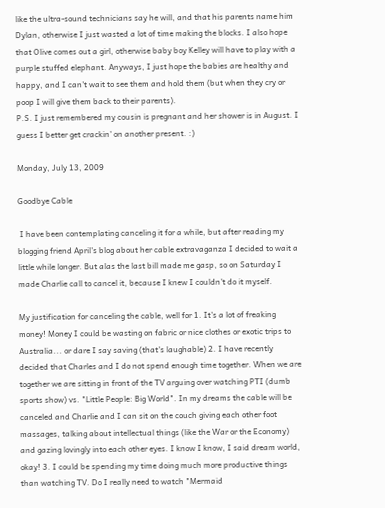like the ultra-sound technicians say he will, and that his parents name him Dylan, otherwise I just wasted a lot of time making the blocks. I also hope that Olive comes out a girl, otherwise baby boy Kelley will have to play with a purple stuffed elephant. Anyways, I just hope the babies are healthy and happy, and I can't wait to see them and hold them (but when they cry or poop I will give them back to their parents).
P.S. I just remembered my cousin is pregnant and her shower is in August. I guess I better get crackin' on another present. :)

Monday, July 13, 2009

Goodbye Cable

 I have been contemplating canceling it for a while, but after reading my blogging friend April's blog about her cable extravaganza I decided to wait a little while longer. But alas the last bill made me gasp, so on Saturday I made Charlie call to cancel it, because I knew I couldn't do it myself.

My justification for canceling the cable, well for 1. It's a lot of freaking money! Money I could be wasting on fabric or nice clothes or exotic trips to Australia... or dare I say saving (that's laughable) 2. I have recently decided that Charles and I do not spend enough time together. When we are together we are sitting in front of the TV arguing over watching PTI (dumb sports show) vs. "Little People: Big World". In my dreams the cable will be canceled and Charlie and I can sit on the couch giving each other foot massages, talking about intellectual things (like the War or the Economy) and gazing lovingly into each other eyes. I know I know, I said dream world, okay! 3. I could be spending my time doing much more productive things than watching TV. Do I really need to watch "Mermaid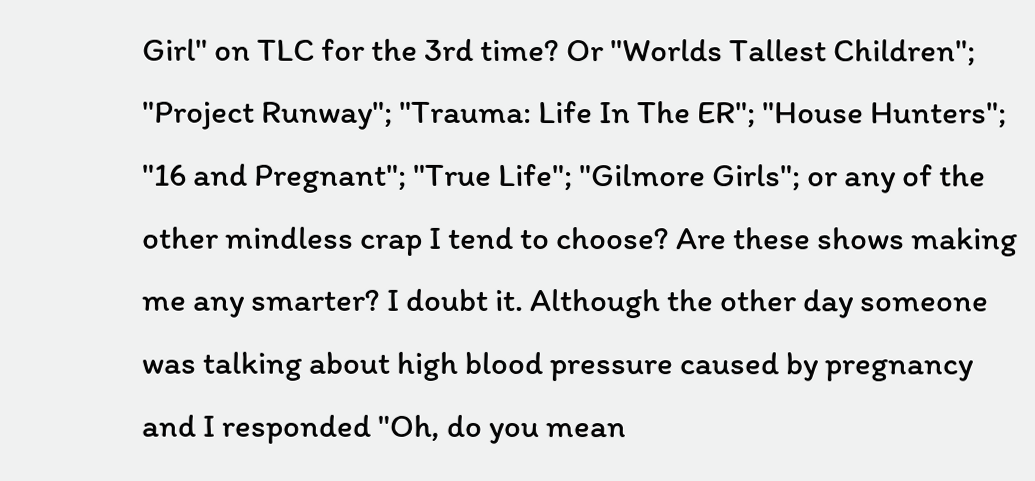Girl" on TLC for the 3rd time? Or "Worlds Tallest Children"; "Project Runway"; "Trauma: Life In The ER"; "House Hunters"; "16 and Pregnant"; "True Life"; "Gilmore Girls"; or any of the other mindless crap I tend to choose? Are these shows making me any smarter? I doubt it. Although the other day someone was talking about high blood pressure caused by pregnancy and I responded "Oh, do you mean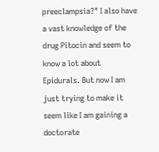preeclampsia?" I also have a vast knowledge of the drug Pitocin and seem to know a lot about Epidurals. But now I am just trying to make it seem like I am gaining a doctorate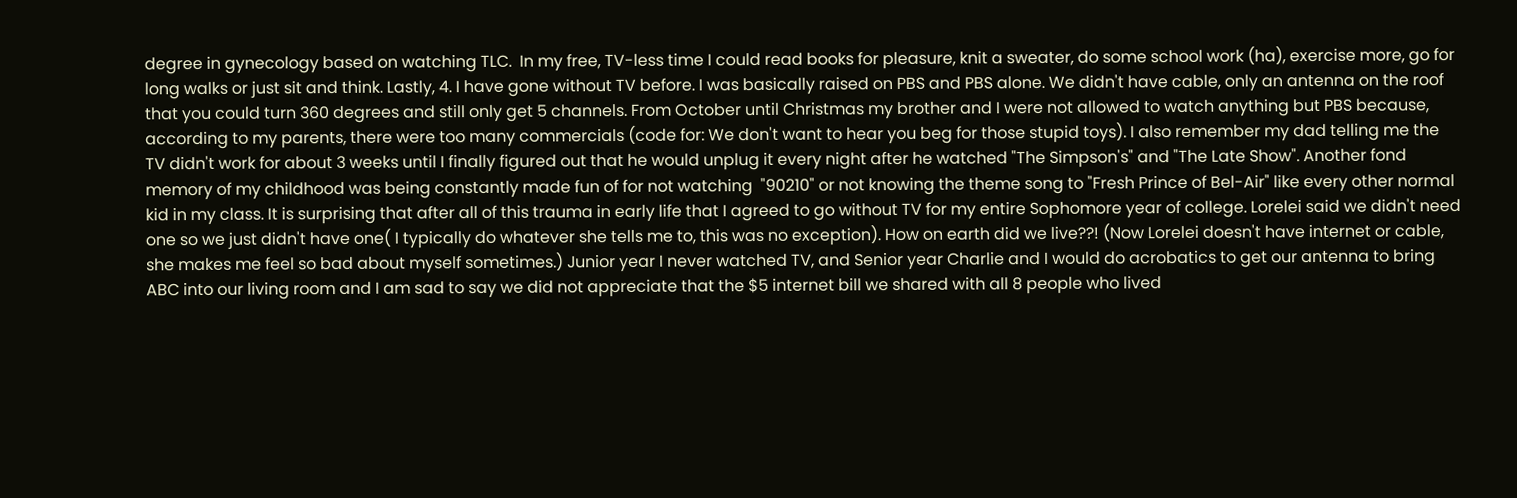degree in gynecology based on watching TLC.  In my free, TV-less time I could read books for pleasure, knit a sweater, do some school work (ha), exercise more, go for long walks or just sit and think. Lastly, 4. I have gone without TV before. I was basically raised on PBS and PBS alone. We didn't have cable, only an antenna on the roof that you could turn 360 degrees and still only get 5 channels. From October until Christmas my brother and I were not allowed to watch anything but PBS because, according to my parents, there were too many commercials (code for: We don't want to hear you beg for those stupid toys). I also remember my dad telling me the TV didn't work for about 3 weeks until I finally figured out that he would unplug it every night after he watched "The Simpson's" and "The Late Show". Another fond memory of my childhood was being constantly made fun of for not watching  "90210" or not knowing the theme song to "Fresh Prince of Bel-Air" like every other normal kid in my class. It is surprising that after all of this trauma in early life that I agreed to go without TV for my entire Sophomore year of college. Lorelei said we didn't need one so we just didn't have one( I typically do whatever she tells me to, this was no exception). How on earth did we live??! (Now Lorelei doesn't have internet or cable, she makes me feel so bad about myself sometimes.) Junior year I never watched TV, and Senior year Charlie and I would do acrobatics to get our antenna to bring ABC into our living room and I am sad to say we did not appreciate that the $5 internet bill we shared with all 8 people who lived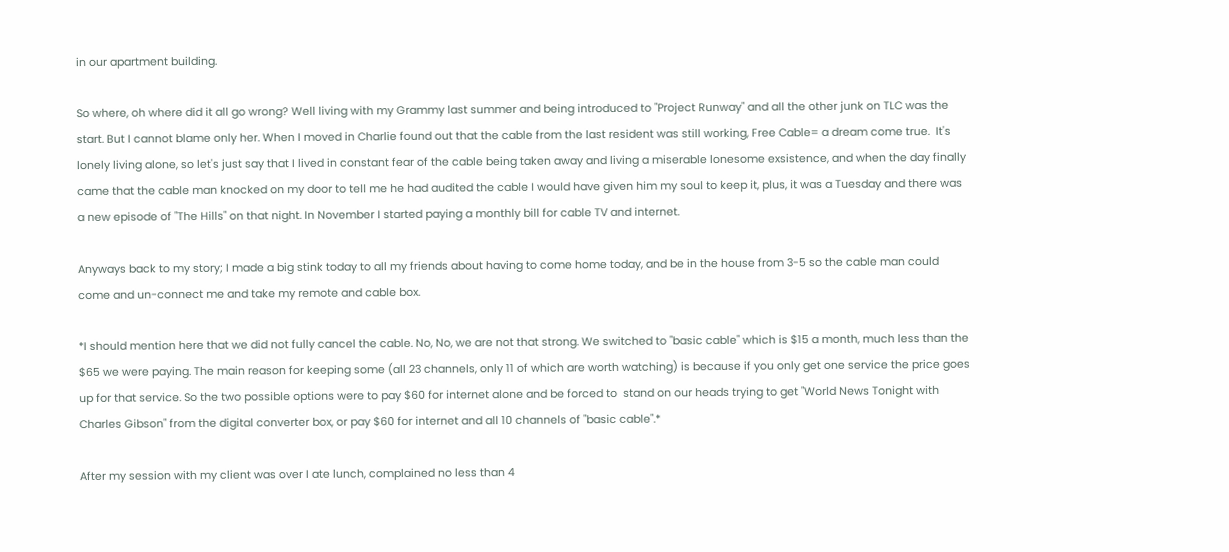in our apartment building.

So where, oh where did it all go wrong? Well living with my Grammy last summer and being introduced to "Project Runway" and all the other junk on TLC was the start. But I cannot blame only her. When I moved in Charlie found out that the cable from the last resident was still working, Free Cable= a dream come true.  It's lonely living alone, so let's just say that I lived in constant fear of the cable being taken away and living a miserable lonesome exsistence, and when the day finally came that the cable man knocked on my door to tell me he had audited the cable I would have given him my soul to keep it, plus, it was a Tuesday and there was a new episode of "The Hills" on that night. In November I started paying a monthly bill for cable TV and internet.

Anyways back to my story; I made a big stink today to all my friends about having to come home today, and be in the house from 3-5 so the cable man could come and un-connect me and take my remote and cable box.

*I should mention here that we did not fully cancel the cable. No, No, we are not that strong. We switched to "basic cable" which is $15 a month, much less than the $65 we were paying. The main reason for keeping some (all 23 channels, only 11 of which are worth watching) is because if you only get one service the price goes up for that service. So the two possible options were to pay $60 for internet alone and be forced to  stand on our heads trying to get "World News Tonight with Charles Gibson" from the digital converter box, or pay $60 for internet and all 10 channels of "basic cable".*

After my session with my client was over I ate lunch, complained no less than 4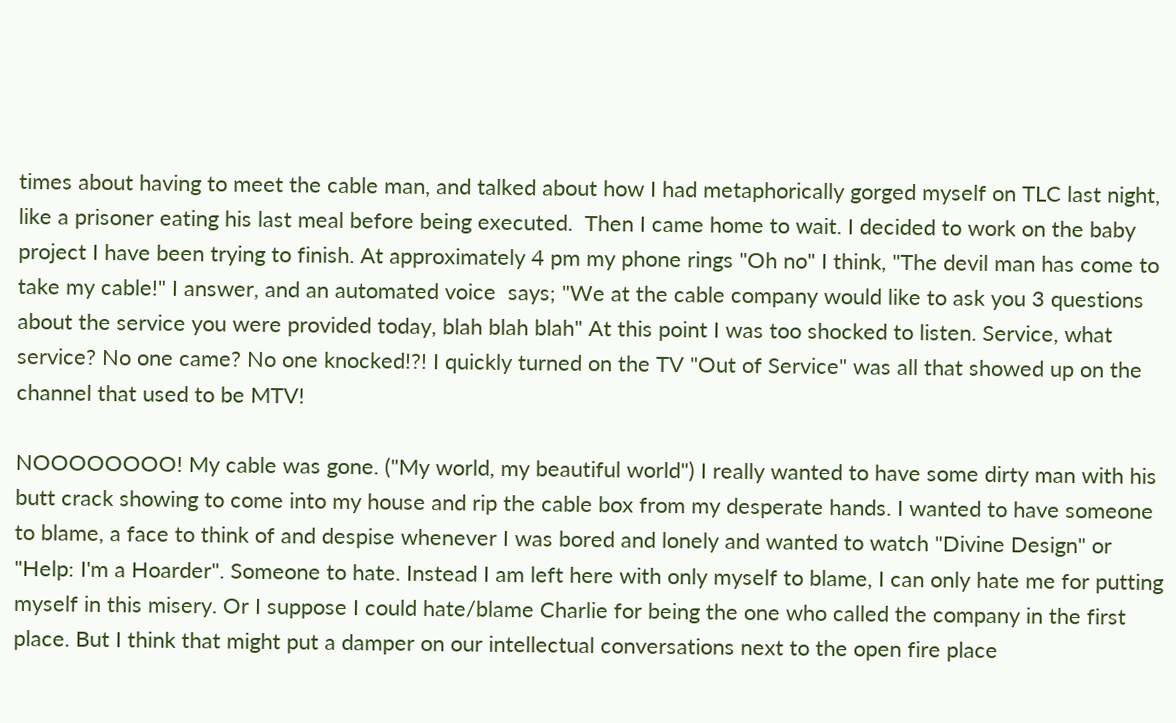times about having to meet the cable man, and talked about how I had metaphorically gorged myself on TLC last night, like a prisoner eating his last meal before being executed.  Then I came home to wait. I decided to work on the baby project I have been trying to finish. At approximately 4 pm my phone rings "Oh no" I think, "The devil man has come to take my cable!" I answer, and an automated voice  says; "We at the cable company would like to ask you 3 questions about the service you were provided today, blah blah blah" At this point I was too shocked to listen. Service, what service? No one came? No one knocked!?! I quickly turned on the TV "Out of Service" was all that showed up on the channel that used to be MTV!

NOOOOOOOO! My cable was gone. ("My world, my beautiful world") I really wanted to have some dirty man with his butt crack showing to come into my house and rip the cable box from my desperate hands. I wanted to have someone to blame, a face to think of and despise whenever I was bored and lonely and wanted to watch "Divine Design" or "Help: I'm a Hoarder". Someone to hate. Instead I am left here with only myself to blame, I can only hate me for putting myself in this misery. Or I suppose I could hate/blame Charlie for being the one who called the company in the first place. But I think that might put a damper on our intellectual conversations next to the open fire place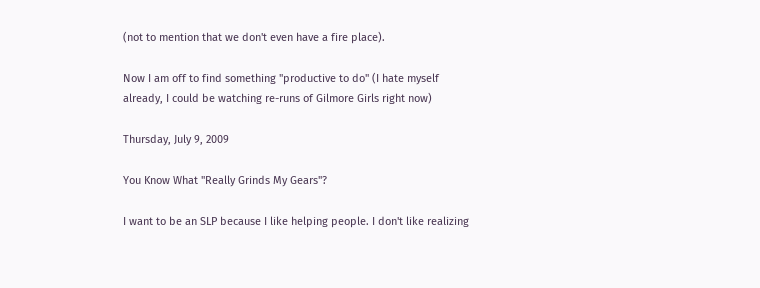(not to mention that we don't even have a fire place).

Now I am off to find something "productive to do" (I hate myself already, I could be watching re-runs of Gilmore Girls right now)

Thursday, July 9, 2009

You Know What "Really Grinds My Gears"?

I want to be an SLP because I like helping people. I don't like realizing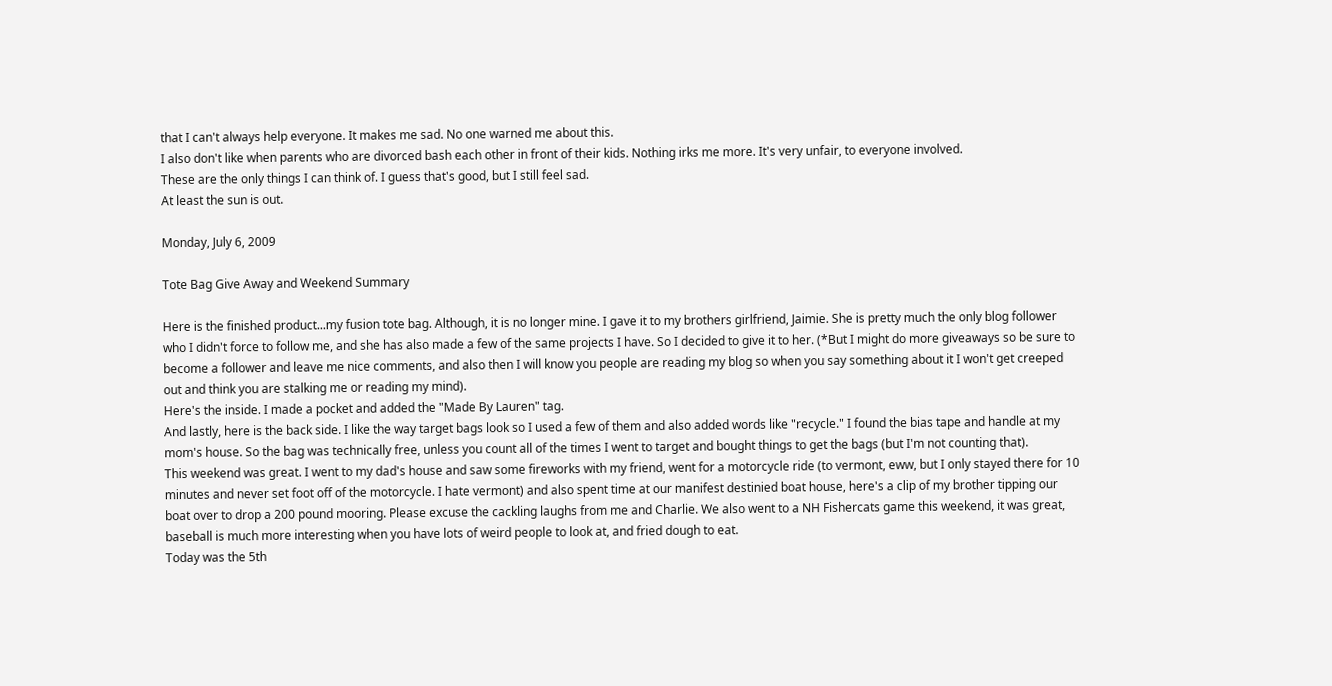that I can't always help everyone. It makes me sad. No one warned me about this.
I also don't like when parents who are divorced bash each other in front of their kids. Nothing irks me more. It's very unfair, to everyone involved.
These are the only things I can think of. I guess that's good, but I still feel sad.
At least the sun is out.

Monday, July 6, 2009

Tote Bag Give Away and Weekend Summary

Here is the finished product...my fusion tote bag. Although, it is no longer mine. I gave it to my brothers girlfriend, Jaimie. She is pretty much the only blog follower who I didn't force to follow me, and she has also made a few of the same projects I have. So I decided to give it to her. (*But I might do more giveaways so be sure to become a follower and leave me nice comments, and also then I will know you people are reading my blog so when you say something about it I won't get creeped out and think you are stalking me or reading my mind).
Here's the inside. I made a pocket and added the "Made By Lauren" tag.
And lastly, here is the back side. I like the way target bags look so I used a few of them and also added words like "recycle." I found the bias tape and handle at my mom's house. So the bag was technically free, unless you count all of the times I went to target and bought things to get the bags (but I'm not counting that).
This weekend was great. I went to my dad's house and saw some fireworks with my friend, went for a motorcycle ride (to vermont, eww, but I only stayed there for 10 minutes and never set foot off of the motorcycle. I hate vermont) and also spent time at our manifest destinied boat house, here's a clip of my brother tipping our boat over to drop a 200 pound mooring. Please excuse the cackling laughs from me and Charlie. We also went to a NH Fishercats game this weekend, it was great, baseball is much more interesting when you have lots of weird people to look at, and fried dough to eat.
Today was the 5th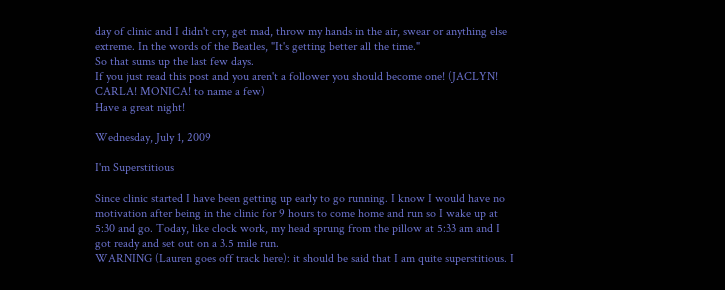day of clinic and I didn't cry, get mad, throw my hands in the air, swear or anything else extreme. In the words of the Beatles, "It's getting better all the time."
So that sums up the last few days.
If you just read this post and you aren't a follower you should become one! (JACLYN! CARLA! MONICA! to name a few)
Have a great night!

Wednesday, July 1, 2009

I'm Superstitious

Since clinic started I have been getting up early to go running. I know I would have no motivation after being in the clinic for 9 hours to come home and run so I wake up at 5:30 and go. Today, like clock work, my head sprung from the pillow at 5:33 am and I got ready and set out on a 3.5 mile run.
WARNING (Lauren goes off track here): it should be said that I am quite superstitious. I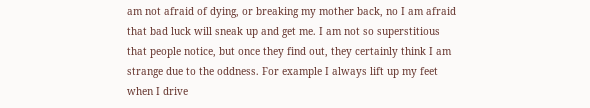am not afraid of dying, or breaking my mother back, no I am afraid that bad luck will sneak up and get me. I am not so superstitious that people notice, but once they find out, they certainly think I am strange due to the oddness. For example I always lift up my feet when I drive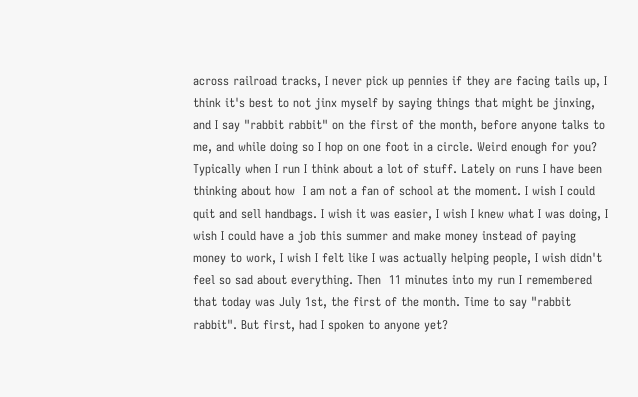across railroad tracks, I never pick up pennies if they are facing tails up, I think it's best to not jinx myself by saying things that might be jinxing, and I say "rabbit rabbit" on the first of the month, before anyone talks to me, and while doing so I hop on one foot in a circle. Weird enough for you?
Typically when I run I think about a lot of stuff. Lately on runs I have been thinking about how  I am not a fan of school at the moment. I wish I could quit and sell handbags. I wish it was easier, I wish I knew what I was doing, I wish I could have a job this summer and make money instead of paying money to work, I wish I felt like I was actually helping people, I wish didn't feel so sad about everything. Then  11 minutes into my run I remembered that today was July 1st, the first of the month. Time to say "rabbit rabbit". But first, had I spoken to anyone yet?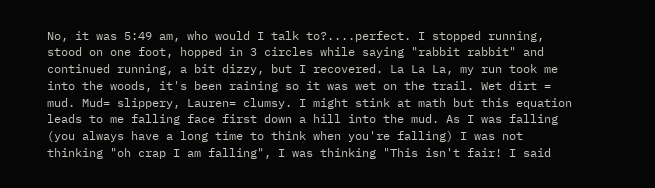No, it was 5:49 am, who would I talk to?....perfect. I stopped running, stood on one foot, hopped in 3 circles while saying "rabbit rabbit" and continued running, a bit dizzy, but I recovered. La La La, my run took me into the woods, it's been raining so it was wet on the trail. Wet dirt = mud. Mud= slippery, Lauren= clumsy. I might stink at math but this equation leads to me falling face first down a hill into the mud. As I was falling (you always have a long time to think when you're falling) I was not thinking "oh crap I am falling", I was thinking "This isn't fair! I said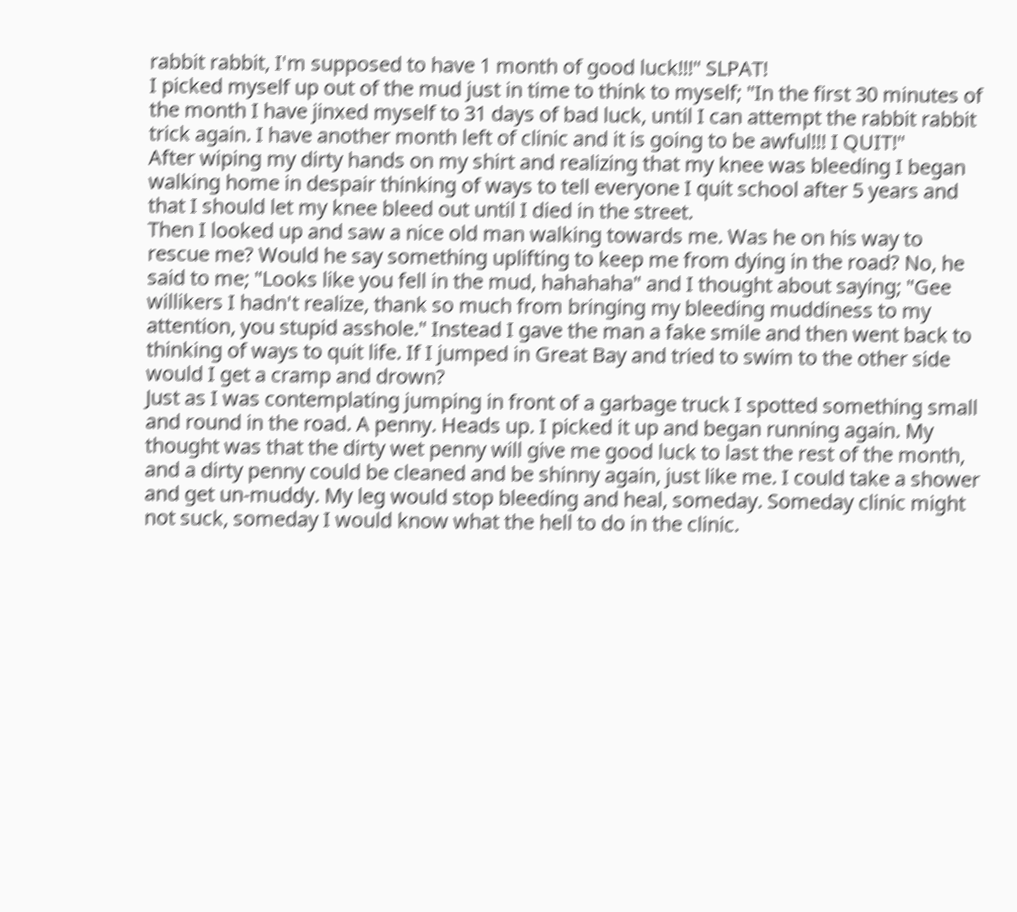rabbit rabbit, I'm supposed to have 1 month of good luck!!!" SLPAT!
I picked myself up out of the mud just in time to think to myself; "In the first 30 minutes of the month I have jinxed myself to 31 days of bad luck, until I can attempt the rabbit rabbit trick again. I have another month left of clinic and it is going to be awful!!! I QUIT!"
After wiping my dirty hands on my shirt and realizing that my knee was bleeding I began walking home in despair thinking of ways to tell everyone I quit school after 5 years and that I should let my knee bleed out until I died in the street.
Then I looked up and saw a nice old man walking towards me. Was he on his way to rescue me? Would he say something uplifting to keep me from dying in the road? No, he said to me; "Looks like you fell in the mud, hahahaha" and I thought about saying; "Gee willikers I hadn't realize, thank so much from bringing my bleeding muddiness to my attention, you stupid asshole." Instead I gave the man a fake smile and then went back to thinking of ways to quit life. If I jumped in Great Bay and tried to swim to the other side would I get a cramp and drown?
Just as I was contemplating jumping in front of a garbage truck I spotted something small and round in the road. A penny. Heads up. I picked it up and began running again. My thought was that the dirty wet penny will give me good luck to last the rest of the month, and a dirty penny could be cleaned and be shinny again, just like me. I could take a shower and get un-muddy. My leg would stop bleeding and heal, someday. Someday clinic might not suck, someday I would know what the hell to do in the clinic.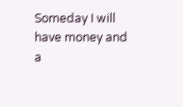Someday I will have money and a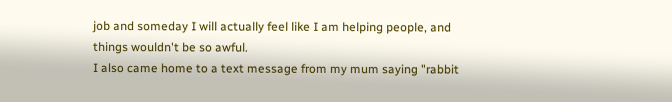job and someday I will actually feel like I am helping people, and things wouldn't be so awful.
I also came home to a text message from my mum saying "rabbit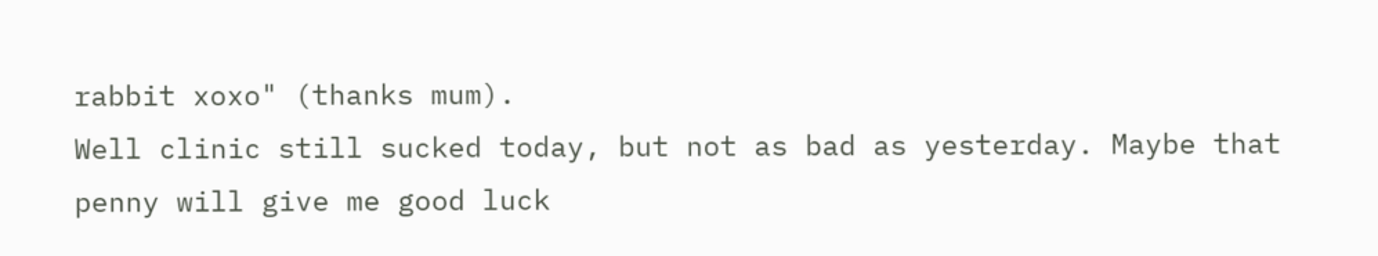rabbit xoxo" (thanks mum).
Well clinic still sucked today, but not as bad as yesterday. Maybe that penny will give me good luck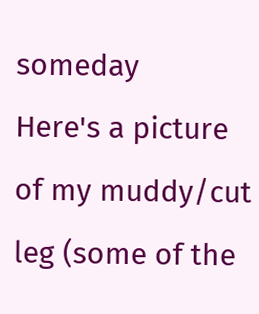someday
Here's a picture of my muddy/cut leg (some of the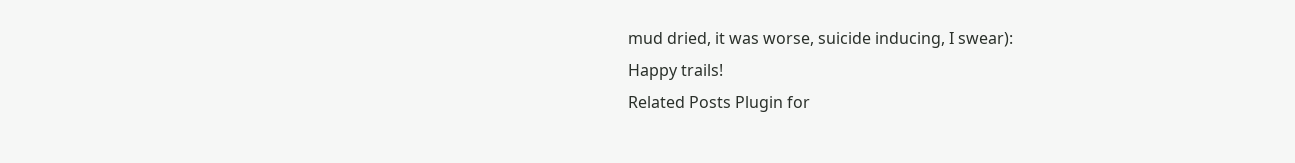mud dried, it was worse, suicide inducing, I swear):
Happy trails!
Related Posts Plugin for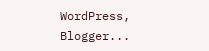WordPress, Blogger...